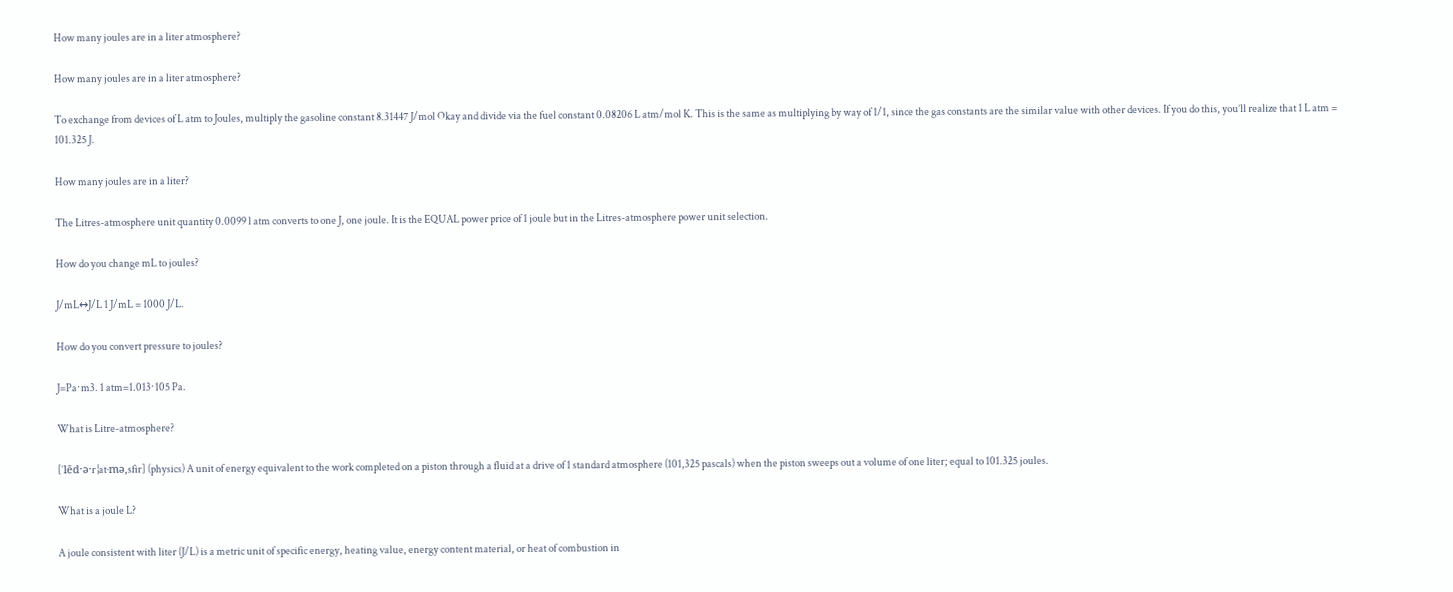How many joules are in a liter atmosphere?

How many joules are in a liter atmosphere?

To exchange from devices of L atm to Joules, multiply the gasoline constant 8.31447 J/mol Okay and divide via the fuel constant 0.08206 L atm/mol K. This is the same as multiplying by way of 1/1, since the gas constants are the similar value with other devices. If you do this, you’ll realize that 1 L atm = 101.325 J.

How many joules are in a liter?

The Litres-atmosphere unit quantity 0.0099 l atm converts to one J, one joule. It is the EQUAL power price of 1 joule but in the Litres-atmosphere power unit selection.

How do you change mL to joules?

J/mL↔J/L 1 J/mL = 1000 J/L.

How do you convert pressure to joules?

J=Pa⋅m3. 1 atm=1.013⋅105 Pa.

What is Litre-atmosphere?

[′lēd·ə·r ¦at·mə‚sfir] (physics) A unit of energy equivalent to the work completed on a piston through a fluid at a drive of 1 standard atmosphere (101,325 pascals) when the piston sweeps out a volume of one liter; equal to 101.325 joules.

What is a joule L?

A joule consistent with liter (J/L) is a metric unit of specific energy, heating value, energy content material, or heat of combustion in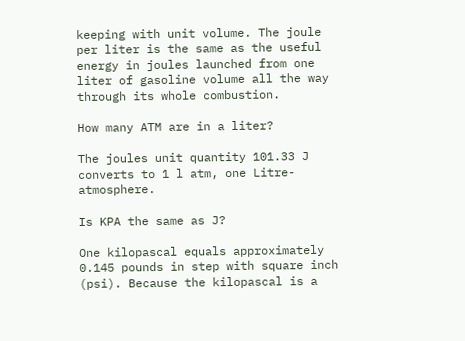keeping with unit volume. The joule per liter is the same as the useful energy in joules launched from one liter of gasoline volume all the way through its whole combustion.

How many ATM are in a liter?

The joules unit quantity 101.33 J converts to 1 l atm, one Litre-atmosphere.

Is KPA the same as J?

One kilopascal equals approximately 0.145 pounds in step with square inch (psi). Because the kilopascal is a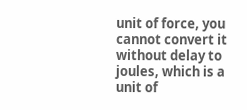unit of force, you cannot convert it without delay to joules, which is a unit of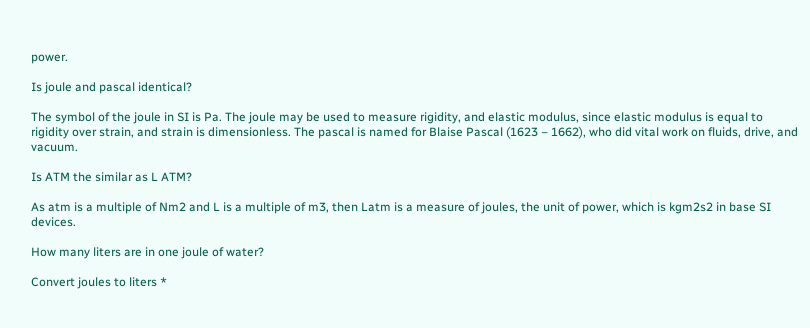power.

Is joule and pascal identical?

The symbol of the joule in SI is Pa. The joule may be used to measure rigidity, and elastic modulus, since elastic modulus is equal to rigidity over strain, and strain is dimensionless. The pascal is named for Blaise Pascal (1623 – 1662), who did vital work on fluids, drive, and vacuum.

Is ATM the similar as L ATM?

As atm is a multiple of Nm2 and L is a multiple of m3, then Latm is a measure of joules, the unit of power, which is kgm2s2 in base SI devices.

How many liters are in one joule of water?

Convert joules to liters *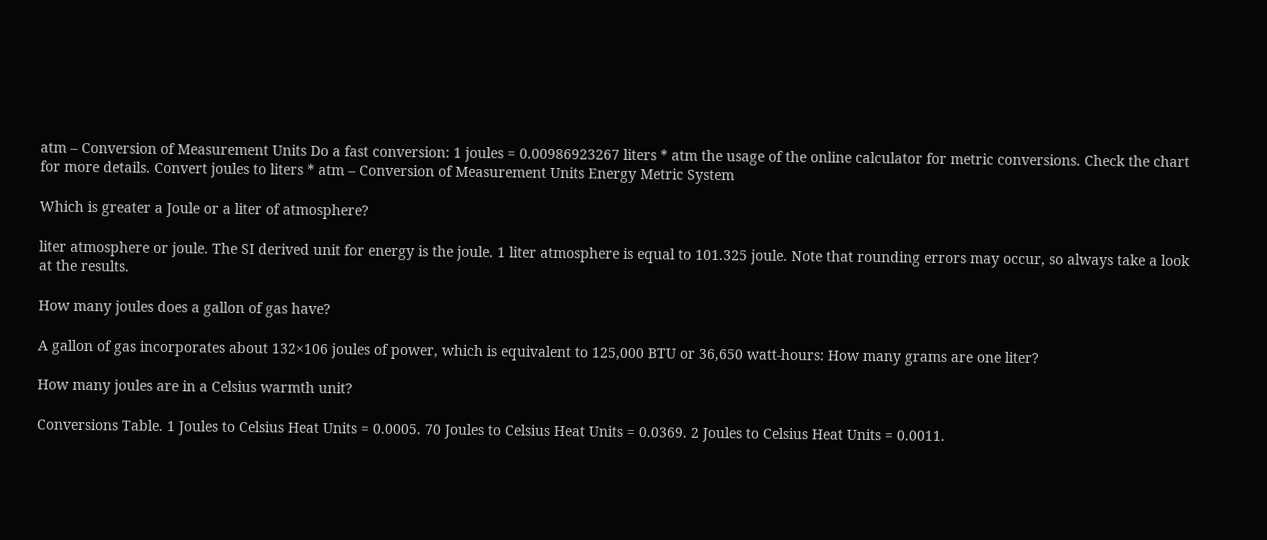atm – Conversion of Measurement Units Do a fast conversion: 1 joules = 0.00986923267 liters * atm the usage of the online calculator for metric conversions. Check the chart for more details. Convert joules to liters * atm – Conversion of Measurement Units Energy Metric System

Which is greater a Joule or a liter of atmosphere?

liter atmosphere or joule. The SI derived unit for energy is the joule. 1 liter atmosphere is equal to 101.325 joule. Note that rounding errors may occur, so always take a look at the results.

How many joules does a gallon of gas have?

A gallon of gas incorporates about 132×106 joules of power, which is equivalent to 125,000 BTU or 36,650 watt-hours: How many grams are one liter?

How many joules are in a Celsius warmth unit?

Conversions Table. 1 Joules to Celsius Heat Units = 0.0005. 70 Joules to Celsius Heat Units = 0.0369. 2 Joules to Celsius Heat Units = 0.0011.